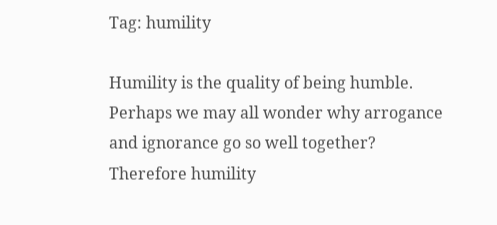Tag: humility

Humility is the quality of being humble. Perhaps we may all wonder why arrogance and ignorance go so well together? Therefore humility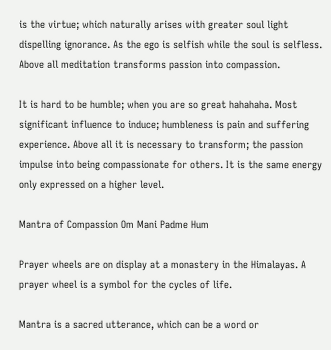is the virtue; which naturally arises with greater soul light dispelling ignorance. As the ego is selfish while the soul is selfless. Above all meditation transforms passion into compassion.

It is hard to be humble; when you are so great hahahaha. Most significant influence to induce; humbleness is pain and suffering experience. Above all it is necessary to transform; the passion impulse into being compassionate for others. It is the same energy only expressed on a higher level.

Mantra of Compassion Om Mani Padme Hum

Prayer wheels are on display at a monastery in the Himalayas. A prayer wheel is a symbol for the cycles of life.

Mantra is a sacred utterance, which can be a word or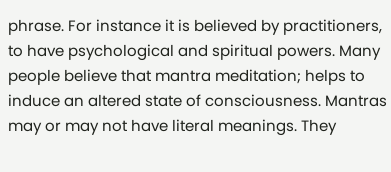phrase. For instance it is believed by practitioners, to have psychological and spiritual powers. Many people believe that mantra meditation; helps to induce an altered state of consciousness. Mantras may or may not have literal meanings. They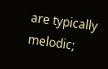are typically melodic;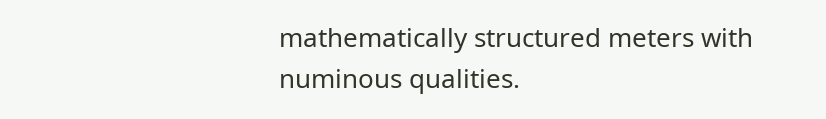mathematically structured meters with numinous qualities.